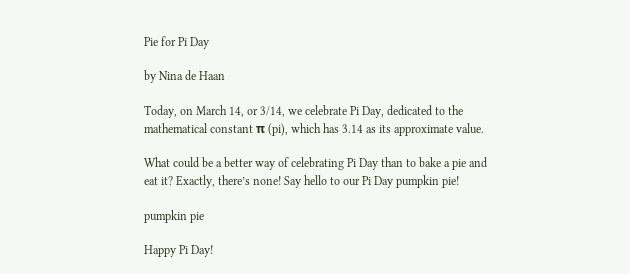Pie for Pi Day

by Nina de Haan

Today, on March 14, or 3/14, we celebrate Pi Day, dedicated to the mathematical constant π (pi), which has 3.14 as its approximate value.

What could be a better way of celebrating Pi Day than to bake a pie and eat it? Exactly, there’s none! Say hello to our Pi Day pumpkin pie!

pumpkin pie

Happy Pi Day!